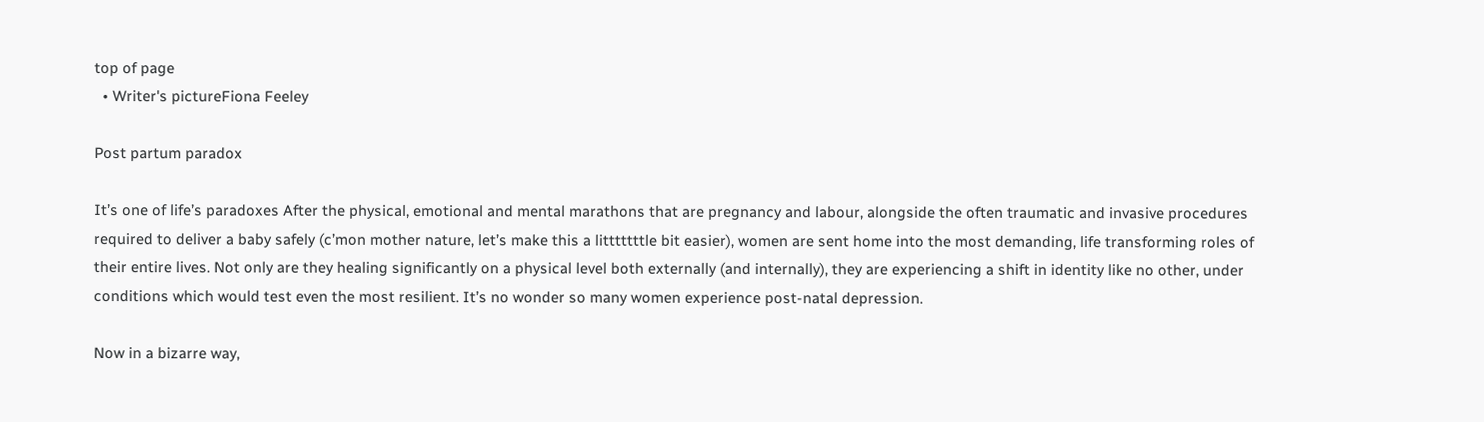top of page
  • Writer's pictureFiona Feeley

Post partum paradox

It’s one of life’s paradoxes After the physical, emotional and mental marathons that are pregnancy and labour, alongside the often traumatic and invasive procedures required to deliver a baby safely (c’mon mother nature, let’s make this a litttttttle bit easier), women are sent home into the most demanding, life transforming roles of their entire lives. Not only are they healing significantly on a physical level both externally (and internally), they are experiencing a shift in identity like no other, under conditions which would test even the most resilient. It’s no wonder so many women experience post-natal depression.

Now in a bizarre way,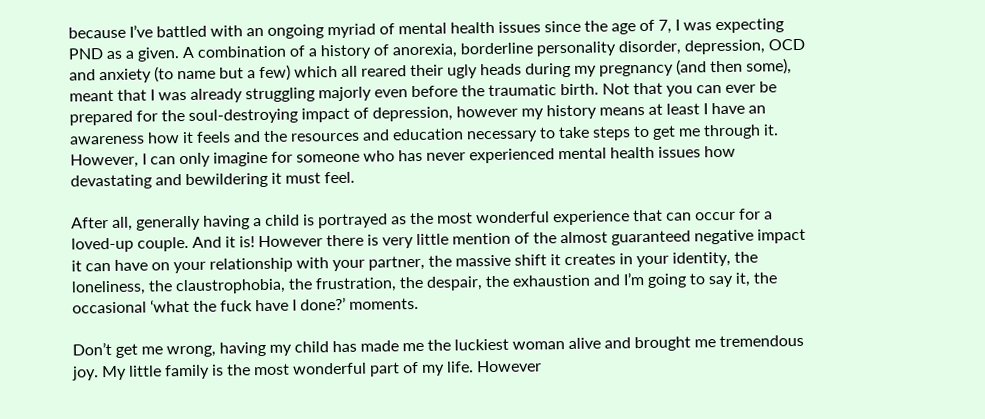because I’ve battled with an ongoing myriad of mental health issues since the age of 7, I was expecting PND as a given. A combination of a history of anorexia, borderline personality disorder, depression, OCD and anxiety (to name but a few) which all reared their ugly heads during my pregnancy (and then some), meant that I was already struggling majorly even before the traumatic birth. Not that you can ever be prepared for the soul-destroying impact of depression, however my history means at least I have an awareness how it feels and the resources and education necessary to take steps to get me through it. However, I can only imagine for someone who has never experienced mental health issues how devastating and bewildering it must feel.

After all, generally having a child is portrayed as the most wonderful experience that can occur for a loved-up couple. And it is! However there is very little mention of the almost guaranteed negative impact it can have on your relationship with your partner, the massive shift it creates in your identity, the loneliness, the claustrophobia, the frustration, the despair, the exhaustion and I’m going to say it, the occasional ‘what the fuck have I done?’ moments.

Don’t get me wrong, having my child has made me the luckiest woman alive and brought me tremendous joy. My little family is the most wonderful part of my life. However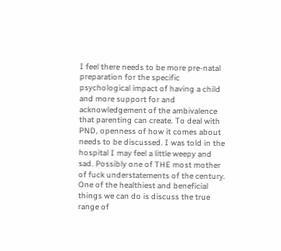I feel there needs to be more pre-natal preparation for the specific psychological impact of having a child and more support for and acknowledgement of the ambivalence that parenting can create. To deal with PND, openness of how it comes about needs to be discussed. I was told in the hospital I may feel a little weepy and sad. Possibly one of THE most mother of fuck understatements of the century. One of the healthiest and beneficial things we can do is discuss the true range of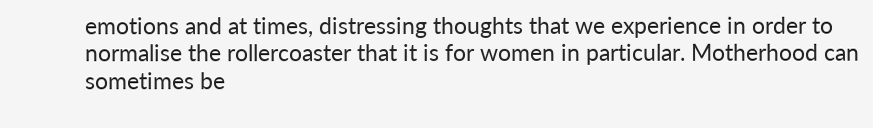emotions and at times, distressing thoughts that we experience in order to normalise the rollercoaster that it is for women in particular. Motherhood can sometimes be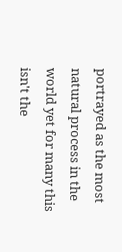portrayed as the most natural process in the world yet for many this isn't the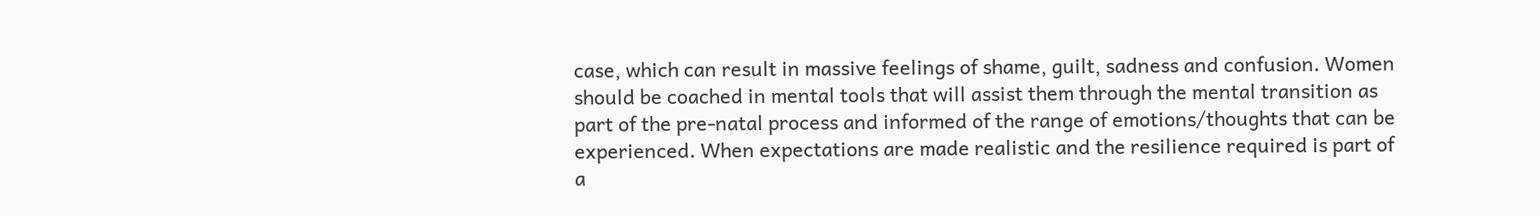case, which can result in massive feelings of shame, guilt, sadness and confusion. Women should be coached in mental tools that will assist them through the mental transition as part of the pre-natal process and informed of the range of emotions/thoughts that can be experienced. When expectations are made realistic and the resilience required is part of a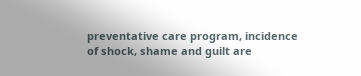preventative care program, incidence of shock, shame and guilt are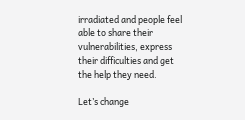irradiated and people feel able to share their vulnerabilities, express their difficulties and get the help they need.

Let’s change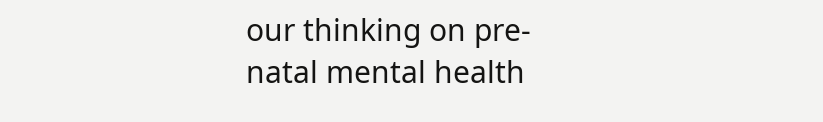our thinking on pre-natal mental health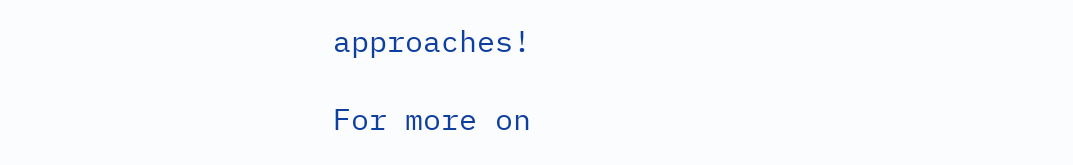approaches!

For more on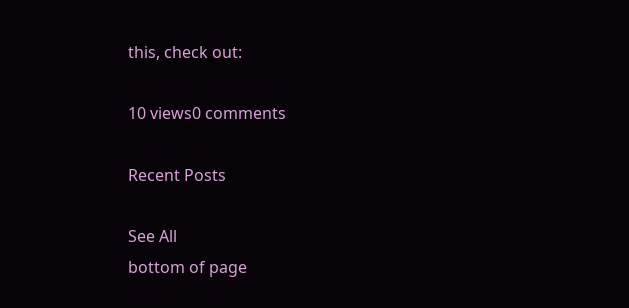this, check out:

10 views0 comments

Recent Posts

See All
bottom of page